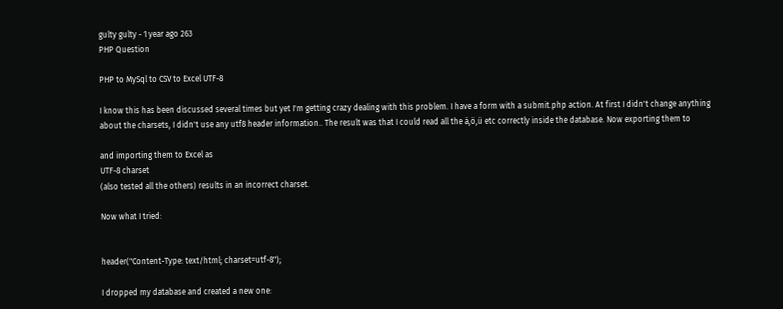gulty gulty - 1 year ago 263
PHP Question

PHP to MySql to CSV to Excel UTF-8

I know this has been discussed several times but yet I'm getting crazy dealing with this problem. I have a form with a submit.php action. At first I didn't change anything about the charsets, I didn't use any utf8 header information.. The result was that I could read all the ä,ö,ü etc correctly inside the database. Now exporting them to

and importing them to Excel as
UTF-8 charset
(also tested all the others) results in an incorrect charset.

Now what I tried:


header("Content-Type: text/html; charset=utf-8");

I dropped my database and created a new one: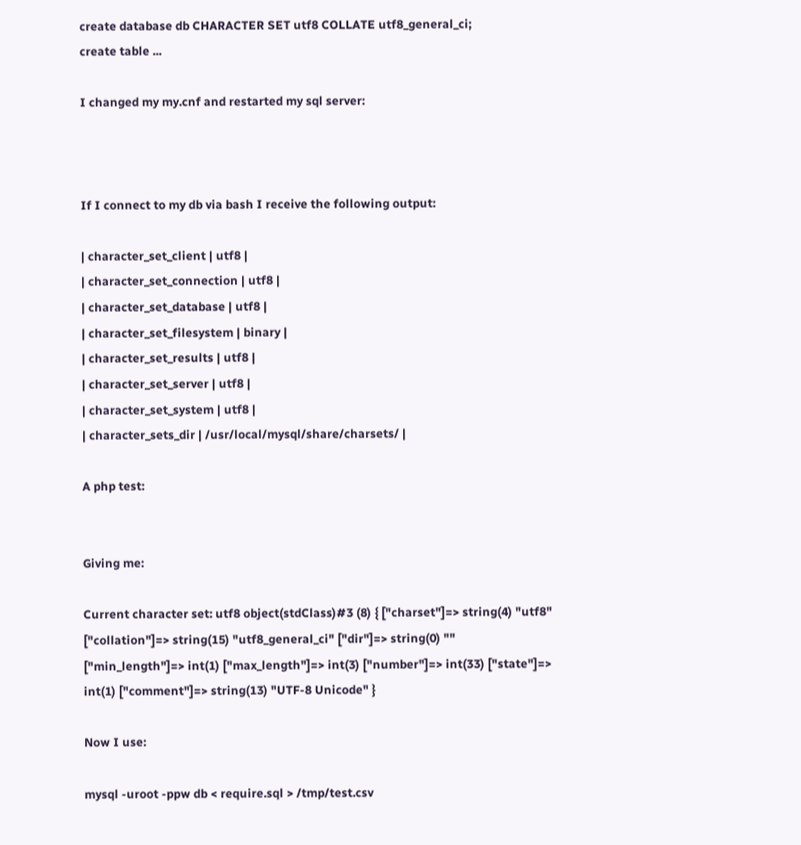create database db CHARACTER SET utf8 COLLATE utf8_general_ci;
create table ...

I changed my my.cnf and restarted my sql server:



If I connect to my db via bash I receive the following output:

| character_set_client | utf8 |
| character_set_connection | utf8 |
| character_set_database | utf8 |
| character_set_filesystem | binary |
| character_set_results | utf8 |
| character_set_server | utf8 |
| character_set_system | utf8 |
| character_sets_dir | /usr/local/mysql/share/charsets/ |

A php test:


Giving me:

Current character set: utf8 object(stdClass)#3 (8) { ["charset"]=> string(4) "utf8" ["collation"]=> string(15) "utf8_general_ci" ["dir"]=> string(0) "" ["min_length"]=> int(1) ["max_length"]=> int(3) ["number"]=> int(33) ["state"]=> int(1) ["comment"]=> string(13) "UTF-8 Unicode" }

Now I use:

mysql -uroot -ppw db < require.sql > /tmp/test.csv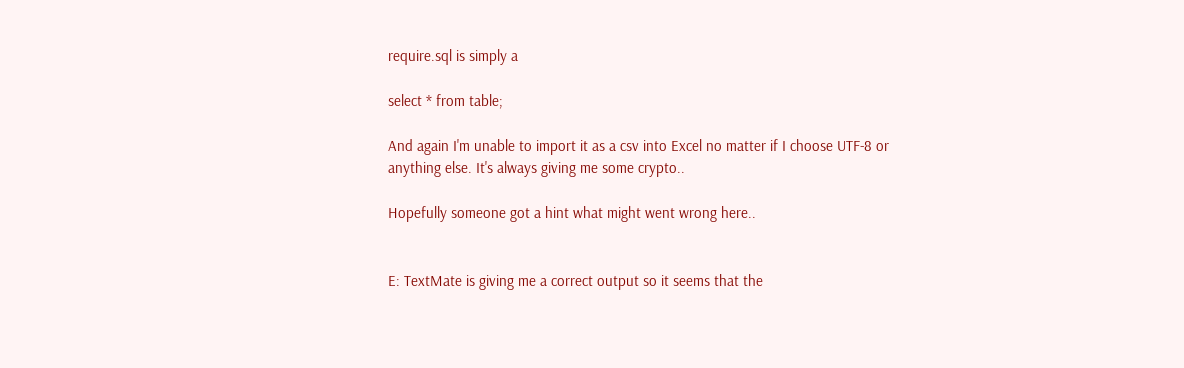require.sql is simply a

select * from table;

And again I'm unable to import it as a csv into Excel no matter if I choose UTF-8 or anything else. It's always giving me some crypto..

Hopefully someone got a hint what might went wrong here..


E: TextMate is giving me a correct output so it seems that the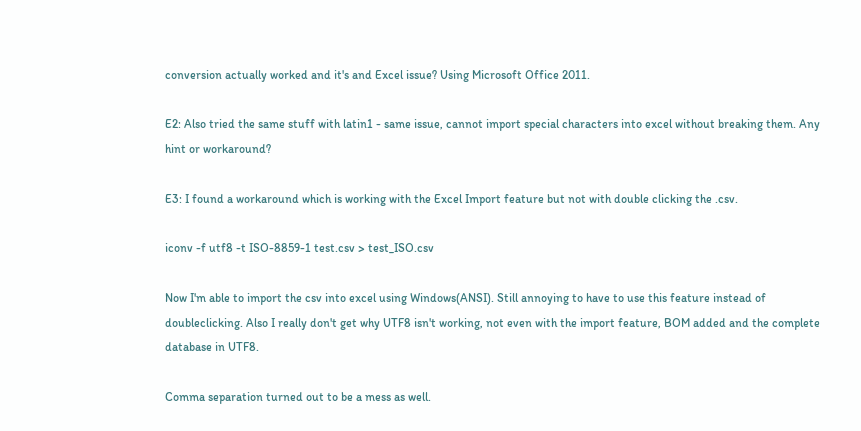conversion actually worked and it's and Excel issue? Using Microsoft Office 2011.

E2: Also tried the same stuff with latin1 - same issue, cannot import special characters into excel without breaking them. Any hint or workaround?

E3: I found a workaround which is working with the Excel Import feature but not with double clicking the .csv.

iconv -f utf8 -t ISO-8859-1 test.csv > test_ISO.csv

Now I'm able to import the csv into excel using Windows(ANSI). Still annoying to have to use this feature instead of doubleclicking. Also I really don't get why UTF8 isn't working, not even with the import feature, BOM added and the complete database in UTF8.

Comma separation turned out to be a mess as well.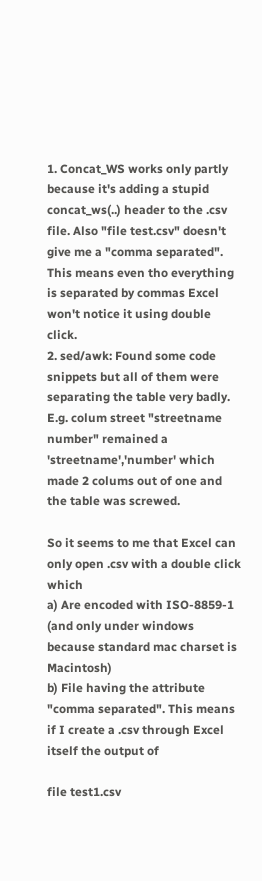1. Concat_WS works only partly because it's adding a stupid concat_ws(..) header to the .csv file. Also "file test.csv" doesn't give me a "comma separated". This means even tho everything is separated by commas Excel won't notice it using double click.
2. sed/awk: Found some code snippets but all of them were separating the table very badly. E.g. colum street "streetname number" remained a 'streetname','number' which made 2 colums out of one and the table was screwed.

So it seems to me that Excel can only open .csv with a double click which
a) Are encoded with ISO-8859-1 (and only under windows because standard mac charset is Macintosh)
b) File having the attribute "comma separated". This means if I create a .csv through Excel itself the output of

file test1.csv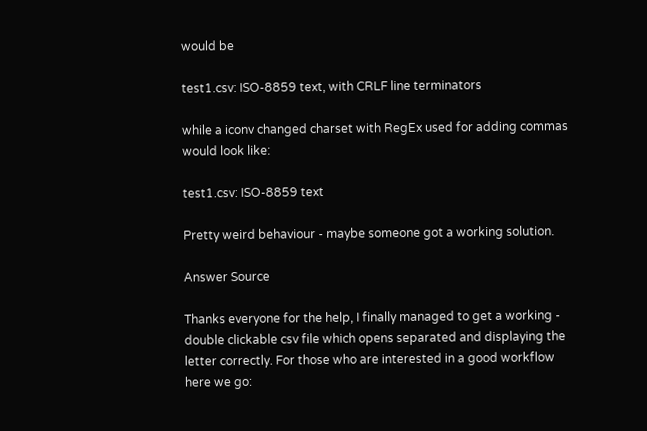would be

test1.csv: ISO-8859 text, with CRLF line terminators

while a iconv changed charset with RegEx used for adding commas would look like:

test1.csv: ISO-8859 text

Pretty weird behaviour - maybe someone got a working solution.

Answer Source

Thanks everyone for the help, I finally managed to get a working - double clickable csv file which opens separated and displaying the letter correctly. For those who are interested in a good workflow here we go: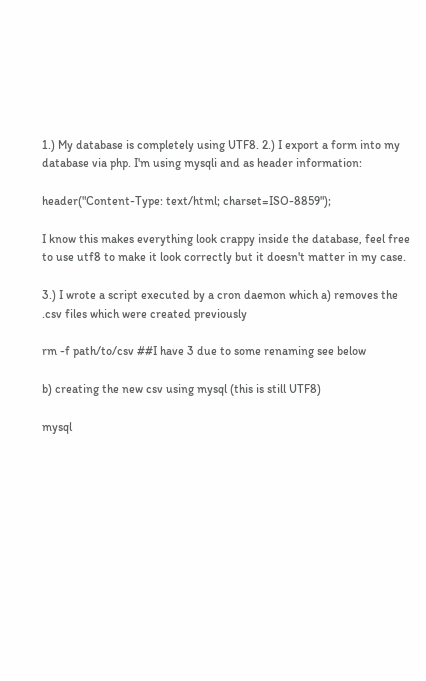1.) My database is completely using UTF8. 2.) I export a form into my database via php. I'm using mysqli and as header information:

header("Content-Type: text/html; charset=ISO-8859");

I know this makes everything look crappy inside the database, feel free to use utf8 to make it look correctly but it doesn't matter in my case.

3.) I wrote a script executed by a cron daemon which a) removes the .csv files which were created previously

rm -f path/to/csv ##I have 3 due to some renaming see below

b) creating the new csv using mysql (this is still UTF8)

mysql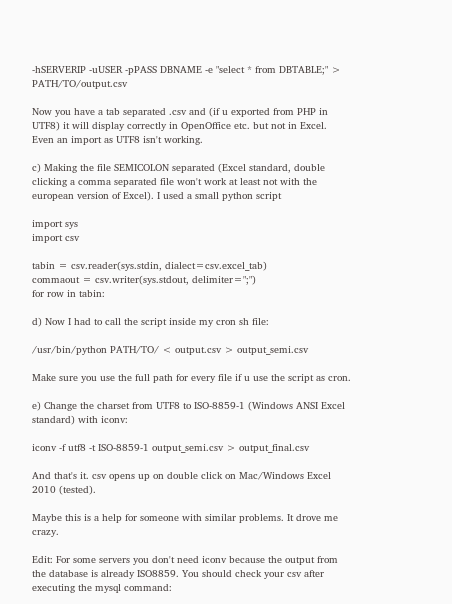-hSERVERIP -uUSER -pPASS DBNAME -e "select * from DBTABLE;" > PATH/TO/output.csv

Now you have a tab separated .csv and (if u exported from PHP in UTF8) it will display correctly in OpenOffice etc. but not in Excel. Even an import as UTF8 isn't working.

c) Making the file SEMICOLON separated (Excel standard, double clicking a comma separated file won't work at least not with the european version of Excel). I used a small python script

import sys
import csv

tabin = csv.reader(sys.stdin, dialect=csv.excel_tab)
commaout = csv.writer(sys.stdout, delimiter=";")
for row in tabin:

d) Now I had to call the script inside my cron sh file:

/usr/bin/python PATH/TO/ < output.csv > output_semi.csv

Make sure you use the full path for every file if u use the script as cron.

e) Change the charset from UTF8 to ISO-8859-1 (Windows ANSI Excel standard) with iconv:

iconv -f utf8 -t ISO-8859-1 output_semi.csv > output_final.csv

And that's it. csv opens up on double click on Mac/Windows Excel 2010 (tested).

Maybe this is a help for someone with similar problems. It drove me crazy.

Edit: For some servers you don't need iconv because the output from the database is already ISO8859. You should check your csv after executing the mysql command: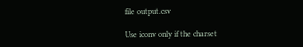file output.csv

Use iconv only if the charset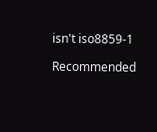isn't iso8859-1

Recommended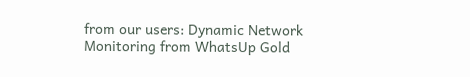from our users: Dynamic Network Monitoring from WhatsUp Gold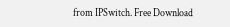from IPSwitch. Free Download